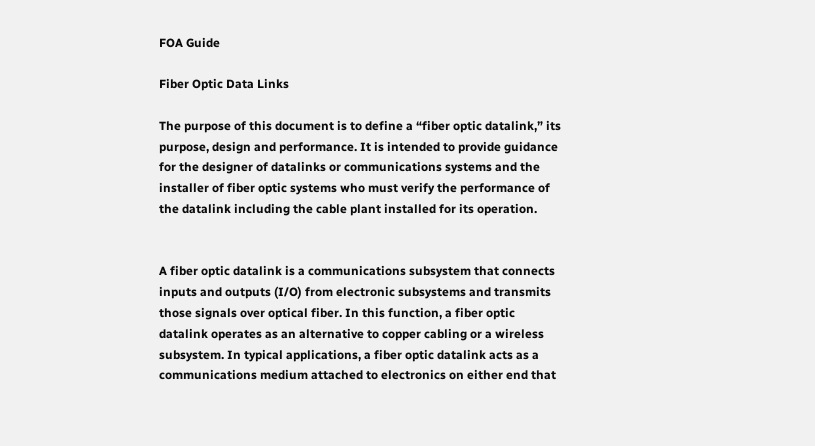FOA Guide

Fiber Optic Data Links

The purpose of this document is to define a “fiber optic datalink,” its purpose, design and performance. It is intended to provide guidance for the designer of datalinks or communications systems and the installer of fiber optic systems who must verify the performance of the datalink including the cable plant installed for its operation.


A fiber optic datalink is a communications subsystem that connects inputs and outputs (I/O) from electronic subsystems and transmits those signals over optical fiber. In this function, a fiber optic datalink operates as an alternative to copper cabling or a wireless subsystem. In typical applications, a fiber optic datalink acts as a communications medium attached to electronics on either end that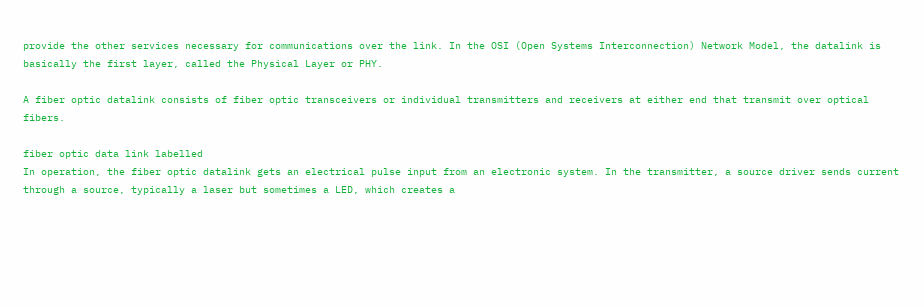provide the other services necessary for communications over the link. In the OSI (Open Systems Interconnection) Network Model, the datalink is basically the first layer, called the Physical Layer or PHY.

A fiber optic datalink consists of fiber optic transceivers or individual transmitters and receivers at either end that transmit over optical fibers.

fiber optic data link labelled
In operation, the fiber optic datalink gets an electrical pulse input from an electronic system. In the transmitter, a source driver sends current through a source, typically a laser but sometimes a LED, which creates a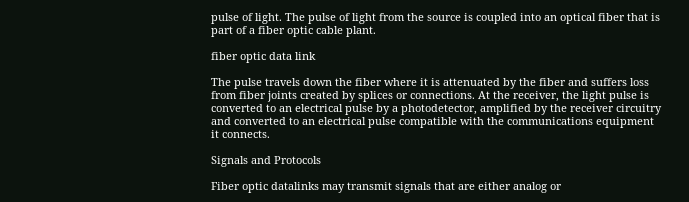pulse of light. The pulse of light from the source is coupled into an optical fiber that is part of a fiber optic cable plant.

fiber optic data link

The pulse travels down the fiber where it is attenuated by the fiber and suffers loss from fiber joints created by splices or connections. At the receiver, the light pulse is converted to an electrical pulse by a photodetector, amplified by the receiver circuitry and converted to an electrical pulse compatible with the communications equipment it connects.

Signals and Protocols

Fiber optic datalinks may transmit signals that are either analog or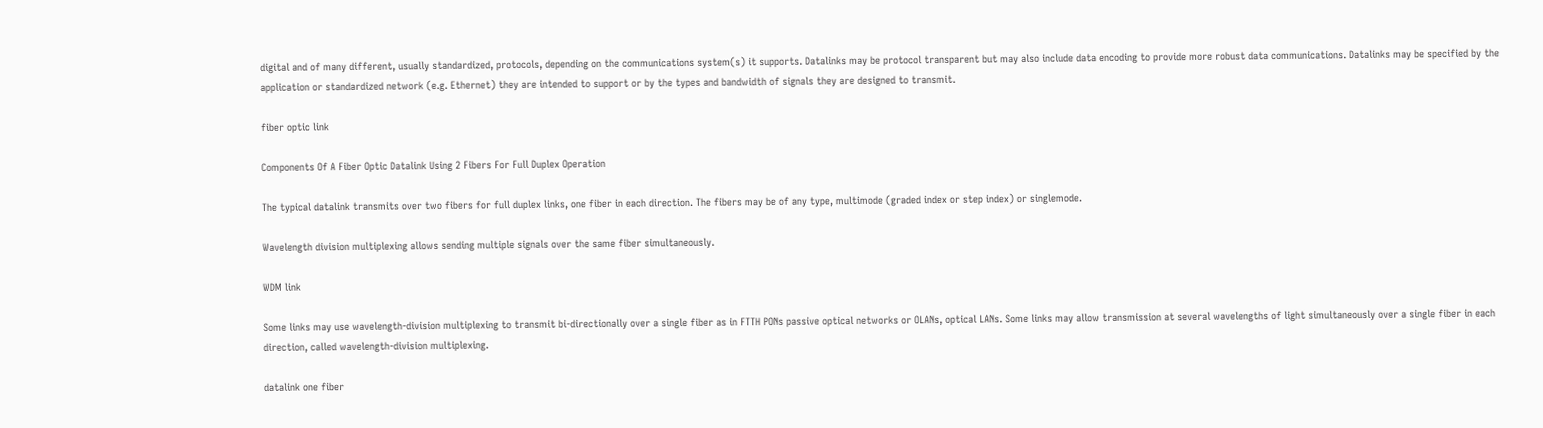digital and of many different, usually standardized, protocols, depending on the communications system(s) it supports. Datalinks may be protocol transparent but may also include data encoding to provide more robust data communications. Datalinks may be specified by the application or standardized network (e.g. Ethernet) they are intended to support or by the types and bandwidth of signals they are designed to transmit.

fiber optic link

Components Of A Fiber Optic Datalink Using 2 Fibers For Full Duplex Operation

The typical datalink transmits over two fibers for full duplex links, one fiber in each direction. The fibers may be of any type, multimode (graded index or step index) or singlemode.

Wavelength division multiplexing allows sending multiple signals over the same fiber simultaneously.

WDM link

Some links may use wavelength-division multiplexing to transmit bi-directionally over a single fiber as in FTTH PONs passive optical networks or OLANs, optical LANs. Some links may allow transmission at several wavelengths of light simultaneously over a single fiber in each direction, called wavelength-division multiplexing.

datalink one fiber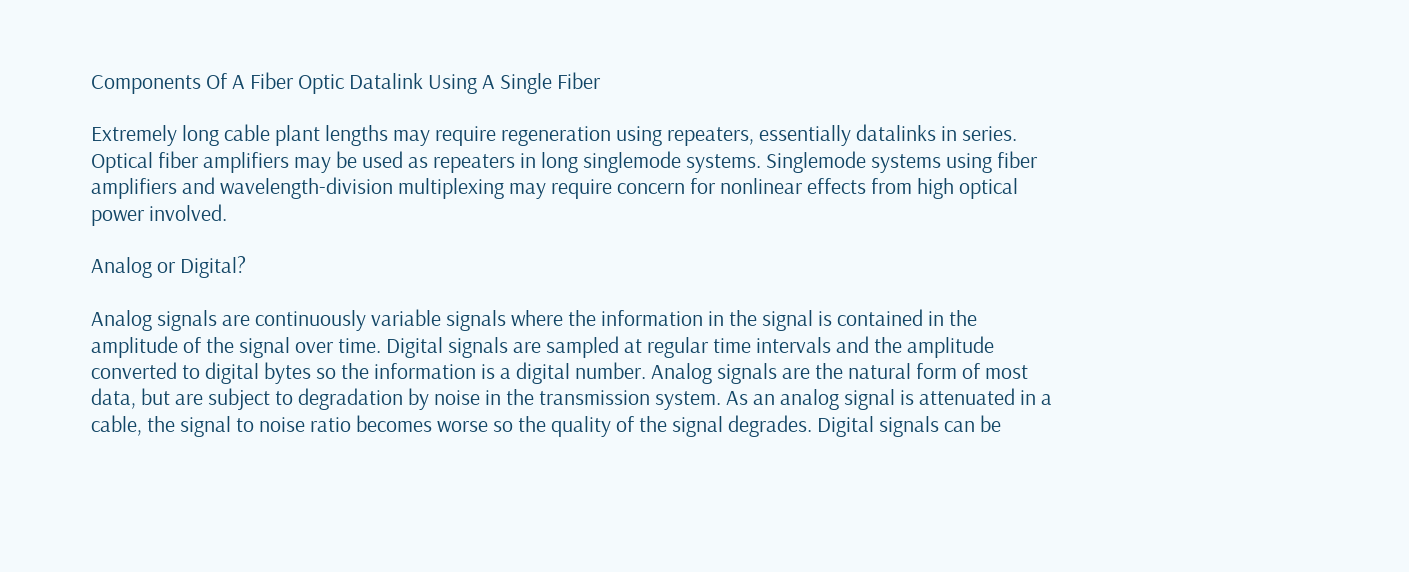Components Of A Fiber Optic Datalink Using A Single Fiber

Extremely long cable plant lengths may require regeneration using repeaters, essentially datalinks in series.  Optical fiber amplifiers may be used as repeaters in long singlemode systems. Singlemode systems using fiber amplifiers and wavelength-division multiplexing may require concern for nonlinear effects from high optical power involved.

Analog or Digital?

Analog signals are continuously variable signals where the information in the signal is contained in the amplitude of the signal over time. Digital signals are sampled at regular time intervals and the amplitude converted to digital bytes so the information is a digital number. Analog signals are the natural form of most data, but are subject to degradation by noise in the transmission system. As an analog signal is attenuated in a  cable, the signal to noise ratio becomes worse so the quality of the signal degrades. Digital signals can be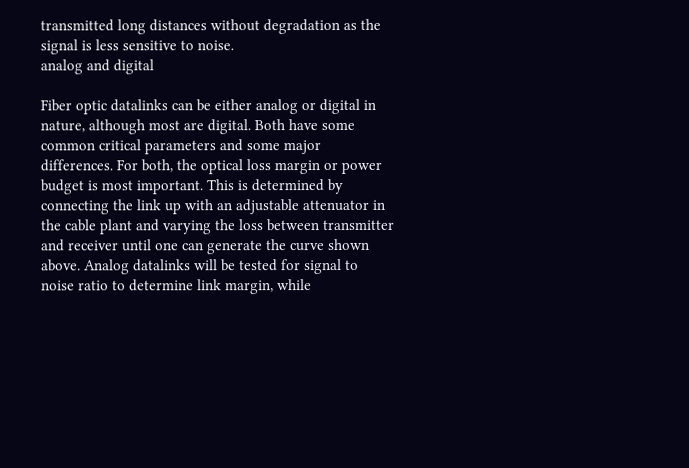transmitted long distances without degradation as the signal is less sensitive to noise.
analog and digital

Fiber optic datalinks can be either analog or digital in nature, although most are digital. Both have some common critical parameters and some major differences. For both, the optical loss margin or power budget is most important. This is determined by connecting the link up with an adjustable attenuator in the cable plant and varying the loss between transmitter and receiver until one can generate the curve shown above. Analog datalinks will be tested for signal to noise ratio to determine link margin, while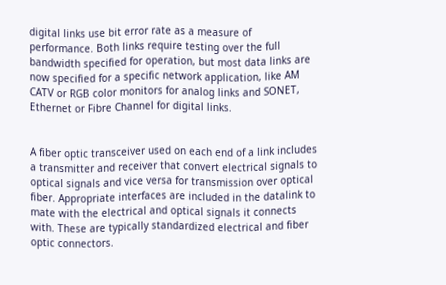digital links use bit error rate as a measure of performance. Both links require testing over the full bandwidth specified for operation, but most data links are now specified for a specific network application, like AM CATV or RGB color monitors for analog links and SONET, Ethernet or Fibre Channel for digital links.


A fiber optic transceiver used on each end of a link includes a transmitter and receiver that convert electrical signals to optical signals and vice versa for transmission over optical fiber. Appropriate interfaces are included in the datalink to mate with the electrical and optical signals it connects with. These are typically standardized electrical and fiber optic connectors.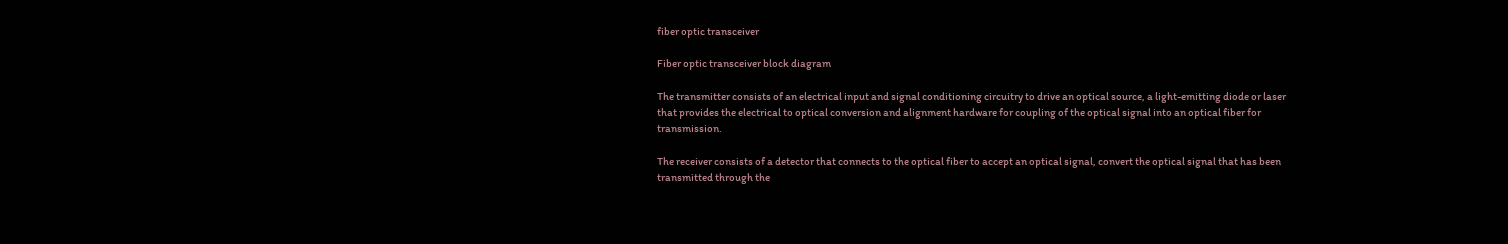fiber optic transceiver

Fiber optic transceiver block diagram

The transmitter consists of an electrical input and signal conditioning circuitry to drive an optical source, a light-emitting diode or laser that provides the electrical to optical conversion and alignment hardware for coupling of the optical signal into an optical fiber for transmission.

The receiver consists of a detector that connects to the optical fiber to accept an optical signal, convert the optical signal that has been transmitted through the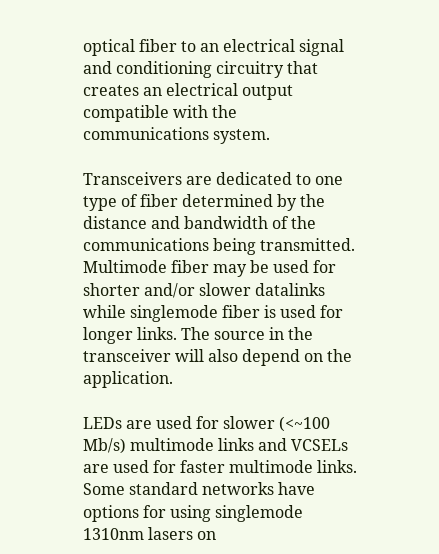optical fiber to an electrical signal and conditioning circuitry that creates an electrical output compatible with the communications system.

Transceivers are dedicated to one type of fiber determined by the distance and bandwidth of the communications being transmitted. Multimode fiber may be used for shorter and/or slower datalinks while singlemode fiber is used for longer links. The source in the transceiver will also depend on the application.

LEDs are used for slower (<~100 Mb/s) multimode links and VCSELs are used for faster multimode links.  Some standard networks have options for using singlemode 1310nm lasers on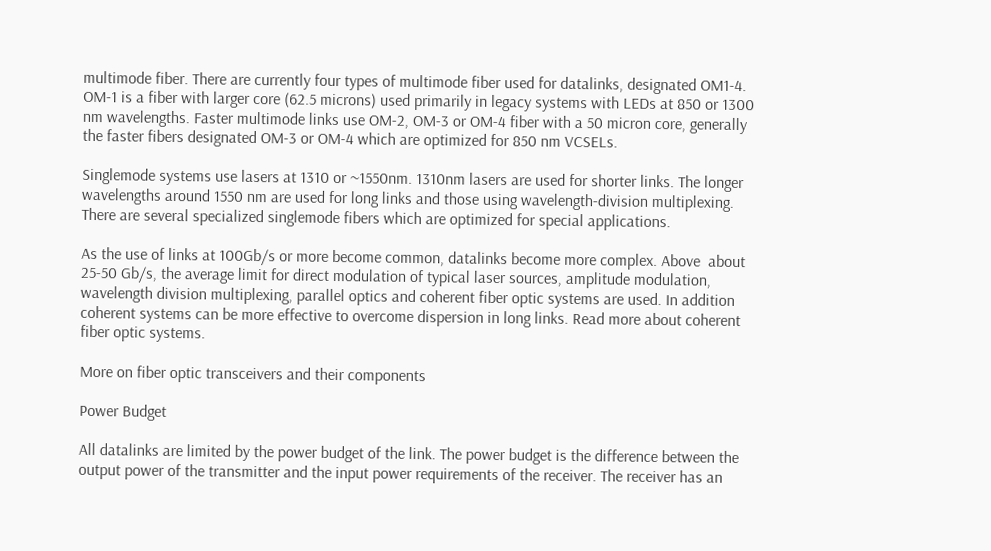multimode fiber. There are currently four types of multimode fiber used for datalinks, designated OM1-4. OM-1 is a fiber with larger core (62.5 microns) used primarily in legacy systems with LEDs at 850 or 1300 nm wavelengths. Faster multimode links use OM-2, OM-3 or OM-4 fiber with a 50 micron core, generally the faster fibers designated OM-3 or OM-4 which are optimized for 850 nm VCSELs.

Singlemode systems use lasers at 1310 or ~1550nm. 1310nm lasers are used for shorter links. The longer wavelengths around 1550 nm are used for long links and those using wavelength-division multiplexing. There are several specialized singlemode fibers which are optimized for special applications.

As the use of links at 100Gb/s or more become common, datalinks become more complex. Above  about 25-50 Gb/s, the average limit for direct modulation of typical laser sources, amplitude modulation, wavelength division multiplexing, parallel optics and coherent fiber optic systems are used. In addition coherent systems can be more effective to overcome dispersion in long links. Read more about coherent fiber optic systems.

More on fiber optic transceivers and their components

Power Budget

All datalinks are limited by the power budget of the link. The power budget is the difference between the output power of the transmitter and the input power requirements of the receiver. The receiver has an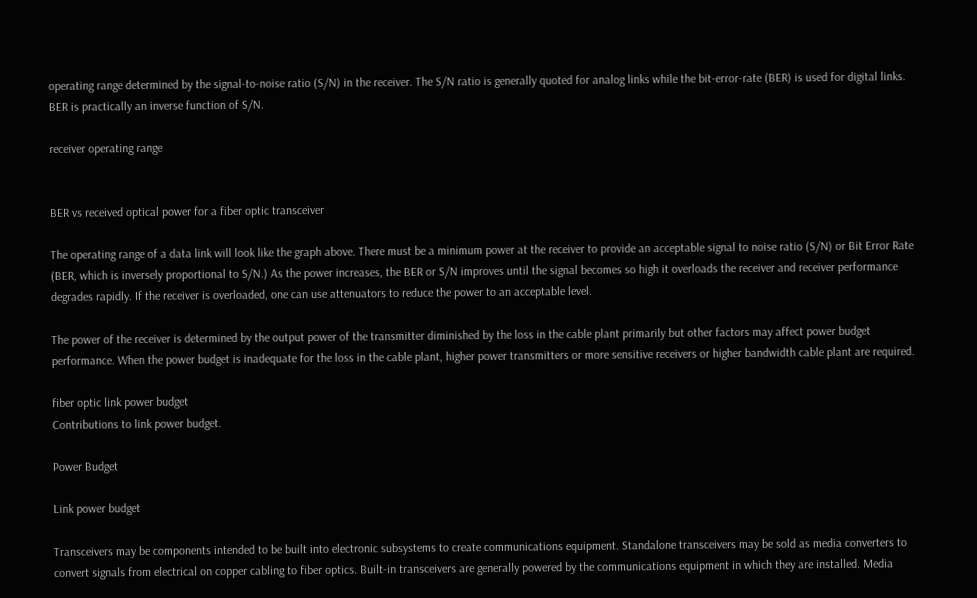operating range determined by the signal-to-noise ratio (S/N) in the receiver. The S/N ratio is generally quoted for analog links while the bit-error-rate (BER) is used for digital links. BER is practically an inverse function of S/N.

receiver operating range


BER vs received optical power for a fiber optic transceiver

The operating range of a data link will look like the graph above. There must be a minimum power at the receiver to provide an acceptable signal to noise ratio (S/N) or Bit Error Rate (BER, which is inversely proportional to S/N.) As the power increases, the BER or S/N improves until the signal becomes so high it overloads the receiver and receiver performance degrades rapidly. If the receiver is overloaded, one can use attenuators to reduce the power to an acceptable level.

The power of the receiver is determined by the output power of the transmitter diminished by the loss in the cable plant primarily but other factors may affect power budget performance. When the power budget is inadequate for the loss in the cable plant, higher power transmitters or more sensitive receivers or higher bandwidth cable plant are required.

fiber optic link power budget
Contributions to link power budget.

Power Budget

Link power budget

Transceivers may be components intended to be built into electronic subsystems to create communications equipment. Standalone transceivers may be sold as media converters to convert signals from electrical on copper cabling to fiber optics. Built-in transceivers are generally powered by the communications equipment in which they are installed. Media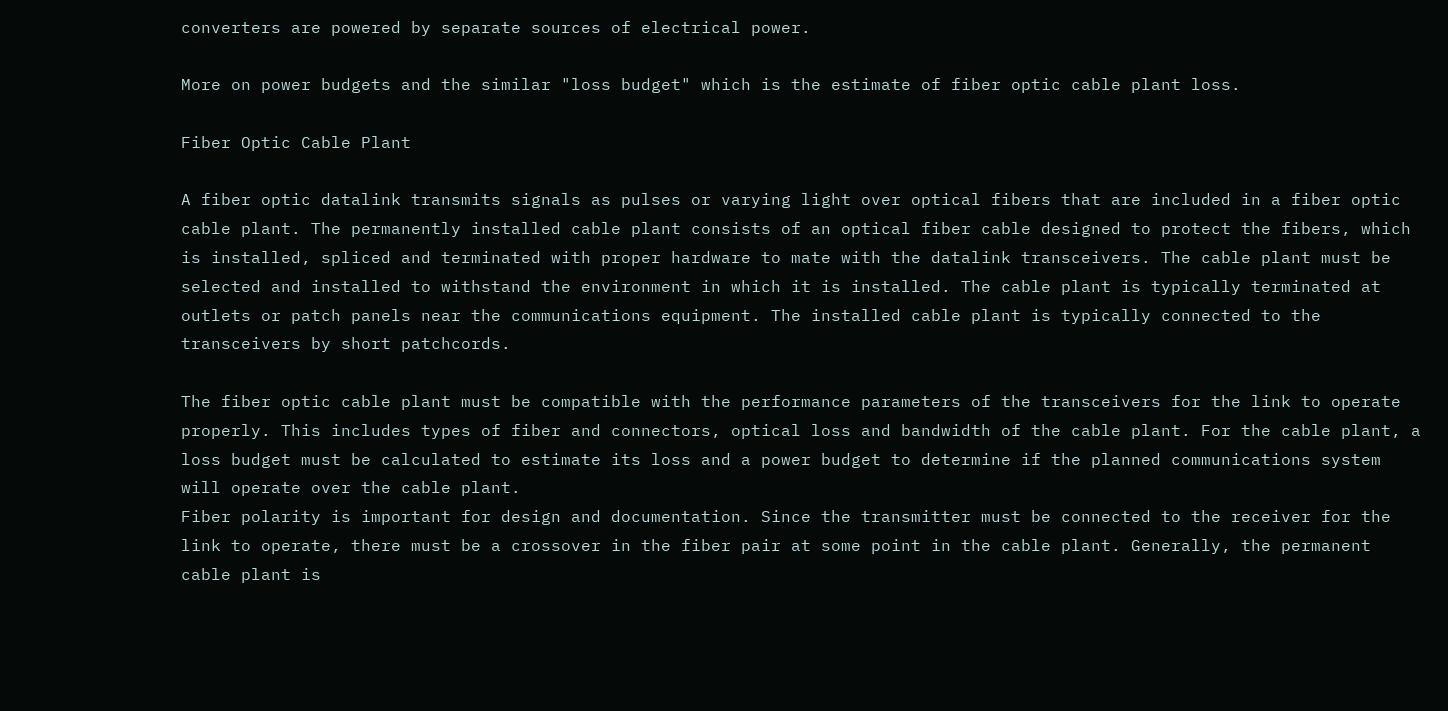converters are powered by separate sources of electrical power.

More on power budgets and the similar "loss budget" which is the estimate of fiber optic cable plant loss.

Fiber Optic Cable Plant

A fiber optic datalink transmits signals as pulses or varying light over optical fibers that are included in a fiber optic cable plant. The permanently installed cable plant consists of an optical fiber cable designed to protect the fibers, which is installed, spliced and terminated with proper hardware to mate with the datalink transceivers. The cable plant must be selected and installed to withstand the environment in which it is installed. The cable plant is typically terminated at outlets or patch panels near the communications equipment. The installed cable plant is typically connected to the transceivers by short patchcords.

The fiber optic cable plant must be compatible with the performance parameters of the transceivers for the link to operate properly. This includes types of fiber and connectors, optical loss and bandwidth of the cable plant. For the cable plant, a loss budget must be calculated to estimate its loss and a power budget to determine if the planned communications system will operate over the cable plant.
Fiber polarity is important for design and documentation. Since the transmitter must be connected to the receiver for the link to operate, there must be a crossover in the fiber pair at some point in the cable plant. Generally, the permanent cable plant is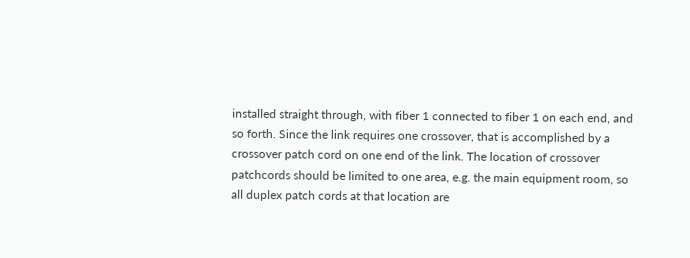installed straight through, with fiber 1 connected to fiber 1 on each end, and so forth. Since the link requires one crossover, that is accomplished by a crossover patch cord on one end of the link. The location of crossover patchcords should be limited to one area, e.g. the main equipment room, so all duplex patch cords at that location are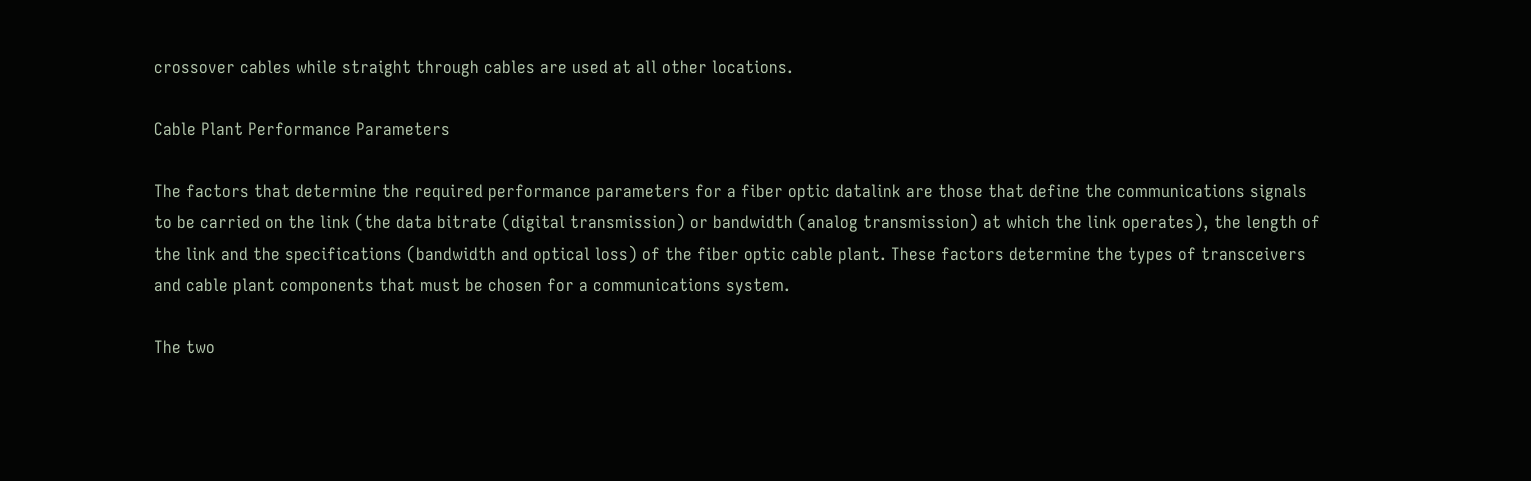crossover cables while straight through cables are used at all other locations.

Cable Plant Performance Parameters

The factors that determine the required performance parameters for a fiber optic datalink are those that define the communications signals to be carried on the link (the data bitrate (digital transmission) or bandwidth (analog transmission) at which the link operates), the length of the link and the specifications (bandwidth and optical loss) of the fiber optic cable plant. These factors determine the types of transceivers and cable plant components that must be chosen for a communications system.

The two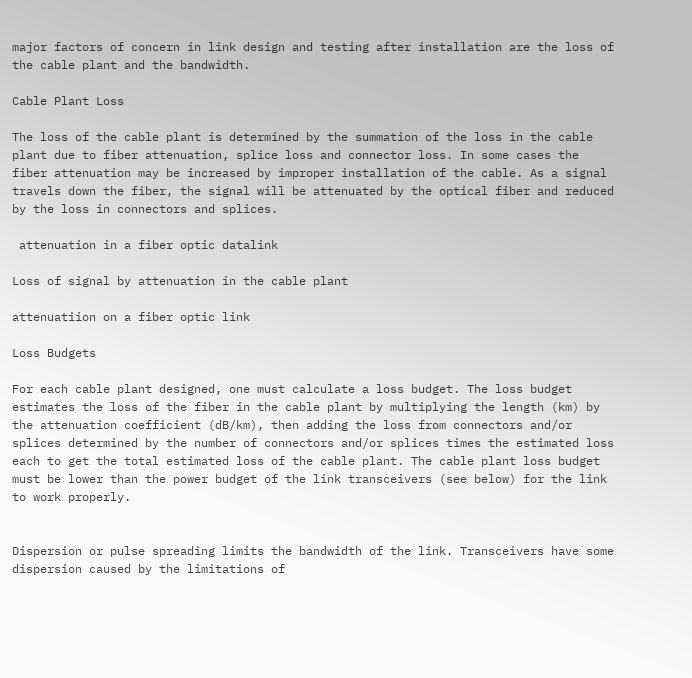major factors of concern in link design and testing after installation are the loss of the cable plant and the bandwidth.

Cable Plant Loss

The loss of the cable plant is determined by the summation of the loss in the cable plant due to fiber attenuation, splice loss and connector loss. In some cases the fiber attenuation may be increased by improper installation of the cable. As a signal travels down the fiber, the signal will be attenuated by the optical fiber and reduced by the loss in connectors and splices.

 attenuation in a fiber optic datalink

Loss of signal by attenuation in the cable plant

attenuatiion on a fiber optic link

Loss Budgets

For each cable plant designed, one must calculate a loss budget. The loss budget estimates the loss of the fiber in the cable plant by multiplying the length (km) by the attenuation coefficient (dB/km), then adding the loss from connectors and/or splices determined by the number of connectors and/or splices times the estimated loss each to get the total estimated loss of the cable plant. The cable plant loss budget must be lower than the power budget of the link transceivers (see below) for the link to work properly.


Dispersion or pulse spreading limits the bandwidth of the link. Transceivers have some dispersion caused by the limitations of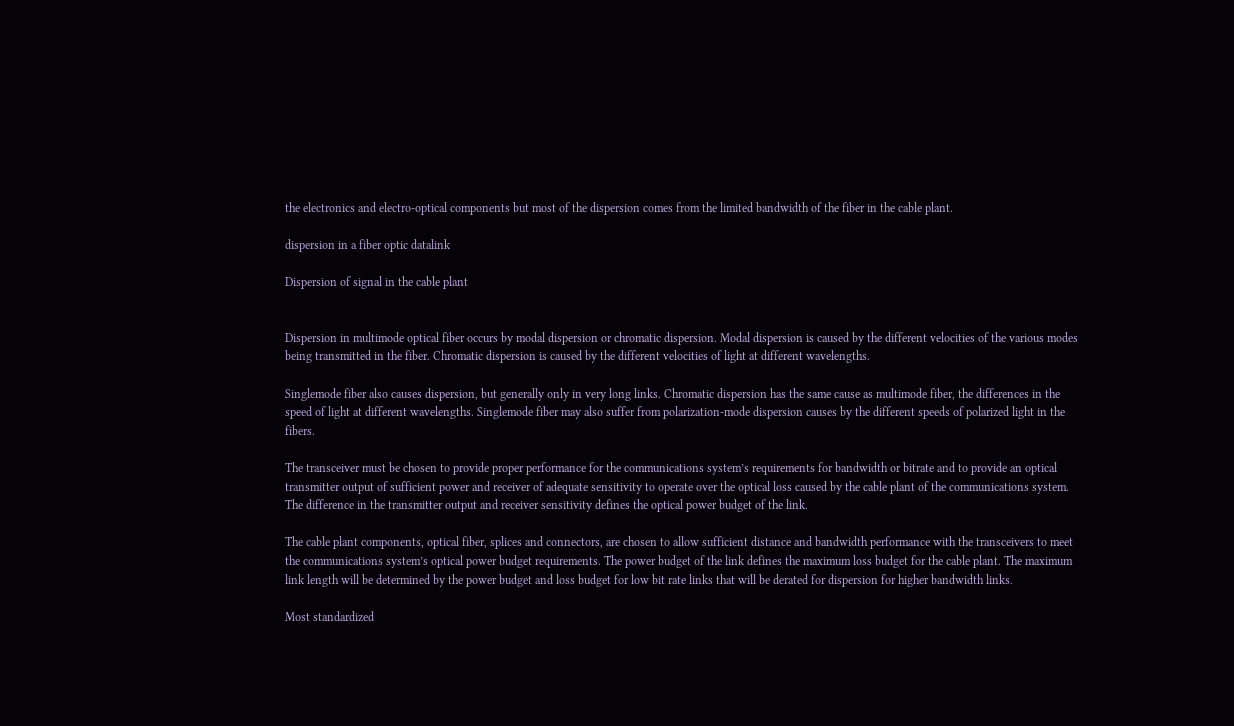the electronics and electro-optical components but most of the dispersion comes from the limited bandwidth of the fiber in the cable plant.

dispersion in a fiber optic datalink

Dispersion of signal in the cable plant


Dispersion in multimode optical fiber occurs by modal dispersion or chromatic dispersion. Modal dispersion is caused by the different velocities of the various modes being transmitted in the fiber. Chromatic dispersion is caused by the different velocities of light at different wavelengths.

Singlemode fiber also causes dispersion, but generally only in very long links. Chromatic dispersion has the same cause as multimode fiber, the differences in the speed of light at different wavelengths. Singlemode fiber may also suffer from polarization-mode dispersion causes by the different speeds of polarized light in the fibers.

The transceiver must be chosen to provide proper performance for the communications system’s requirements for bandwidth or bitrate and to provide an optical transmitter output of sufficient power and receiver of adequate sensitivity to operate over the optical loss caused by the cable plant of the communications system. The difference in the transmitter output and receiver sensitivity defines the optical power budget of the link.

The cable plant components, optical fiber, splices and connectors, are chosen to allow sufficient distance and bandwidth performance with the transceivers to meet the communications system’s optical power budget requirements. The power budget of the link defines the maximum loss budget for the cable plant. The maximum link length will be determined by the power budget and loss budget for low bit rate links that will be derated for dispersion for higher bandwidth links.

Most standardized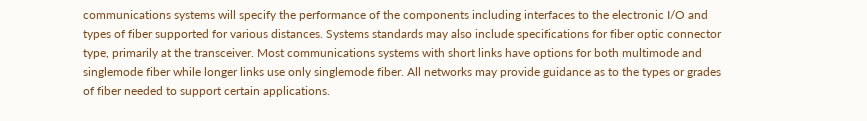communications systems will specify the performance of the components including interfaces to the electronic I/O and types of fiber supported for various distances. Systems standards may also include specifications for fiber optic connector type, primarily at the transceiver. Most communications systems with short links have options for both multimode and singlemode fiber while longer links use only singlemode fiber. All networks may provide guidance as to the types or grades of fiber needed to support certain applications.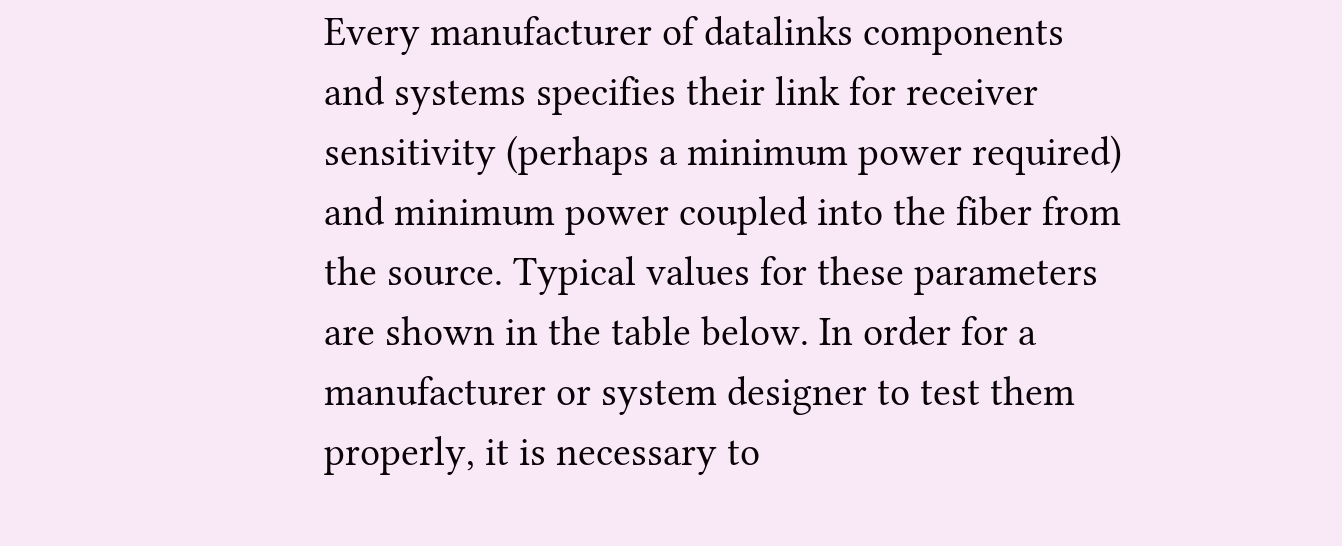Every manufacturer of datalinks components and systems specifies their link for receiver sensitivity (perhaps a minimum power required) and minimum power coupled into the fiber from the source. Typical values for these parameters are shown in the table below. In order for a manufacturer or system designer to test them properly, it is necessary to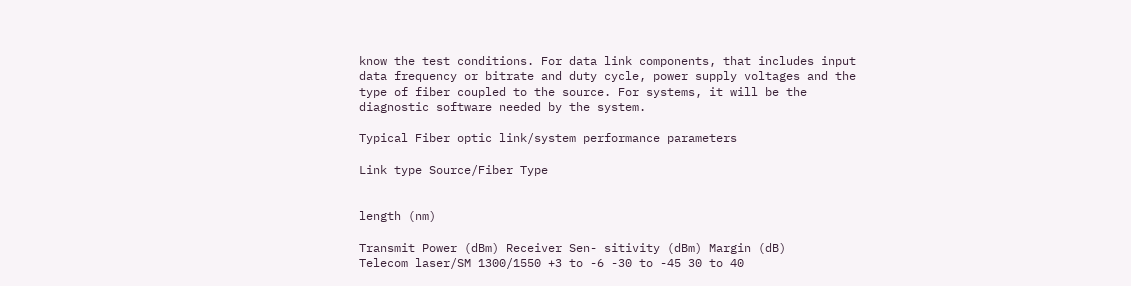know the test conditions. For data link components, that includes input data frequency or bitrate and duty cycle, power supply voltages and the type of fiber coupled to the source. For systems, it will be the diagnostic software needed by the system.

Typical Fiber optic link/system performance parameters

Link type Source/Fiber Type


length (nm)

Transmit Power (dBm) Receiver Sen- sitivity (dBm) Margin (dB)
Telecom laser/SM 1300/1550 +3 to -6 -30 to -45 30 to 40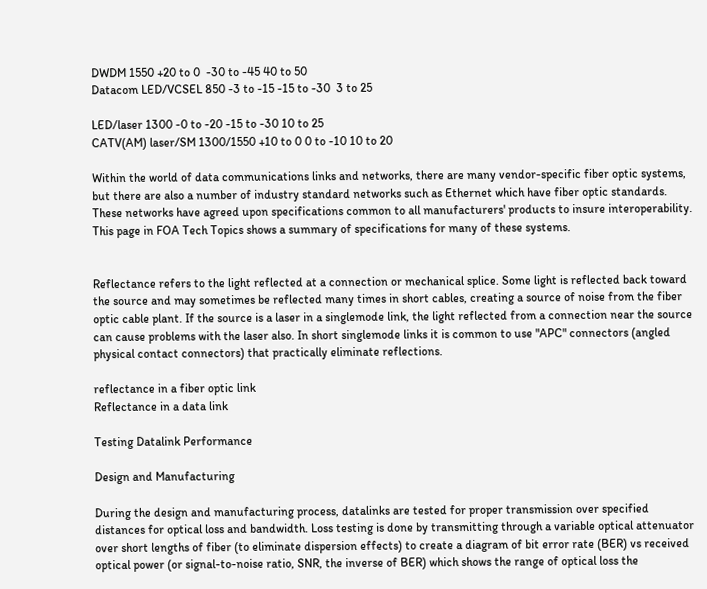DWDM 1550 +20 to 0  -30 to -45 40 to 50
Datacom LED/VCSEL 850 -3 to -15 -15 to -30  3 to 25

LED/laser 1300 -0 to -20 -15 to -30 10 to 25
CATV(AM) laser/SM 1300/1550 +10 to 0 0 to -10 10 to 20

Within the world of data communications links and networks, there are many vendor-specific fiber optic systems, but there are also a number of industry standard networks such as Ethernet which have fiber optic standards. These networks have agreed upon specifications common to all manufacturers' products to insure interoperability. This page in FOA Tech Topics shows a summary of specifications for many of these systems.


Reflectance refers to the light reflected at a connection or mechanical splice. Some light is reflected back toward the source and may sometimes be reflected many times in short cables, creating a source of noise from the fiber optic cable plant. If the source is a laser in a singlemode link, the light reflected from a connection near the source can cause problems with the laser also. In short singlemode links it is common to use "APC" connectors (angled physical contact connectors) that practically eliminate reflections.

reflectance in a fiber optic link
Reflectance in a data link

Testing Datalink Performance

Design and Manufacturing

During the design and manufacturing process, datalinks are tested for proper transmission over specified distances for optical loss and bandwidth. Loss testing is done by transmitting through a variable optical attenuator over short lengths of fiber (to eliminate dispersion effects) to create a diagram of bit error rate (BER) vs received optical power (or signal-to-noise ratio, SNR, the inverse of BER) which shows the range of optical loss the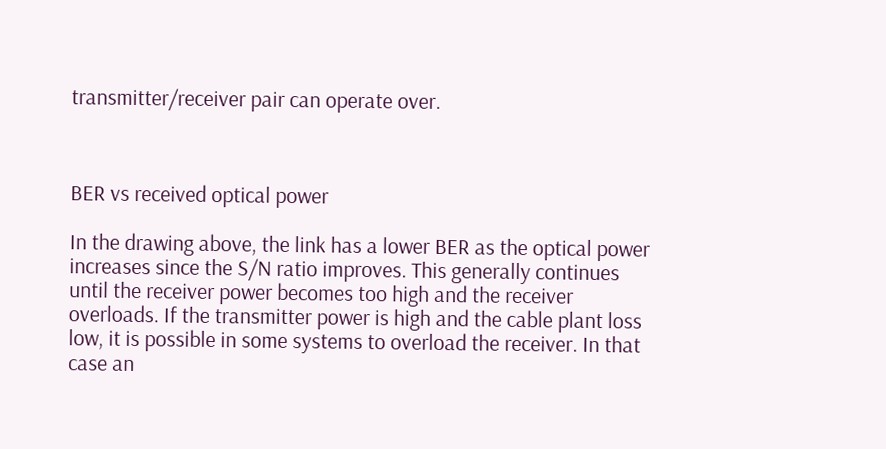transmitter/receiver pair can operate over.



BER vs received optical power

In the drawing above, the link has a lower BER as the optical power increases since the S/N ratio improves. This generally continues until the receiver power becomes too high and the receiver overloads. If the transmitter power is high and the cable plant loss low, it is possible in some systems to overload the receiver. In that case an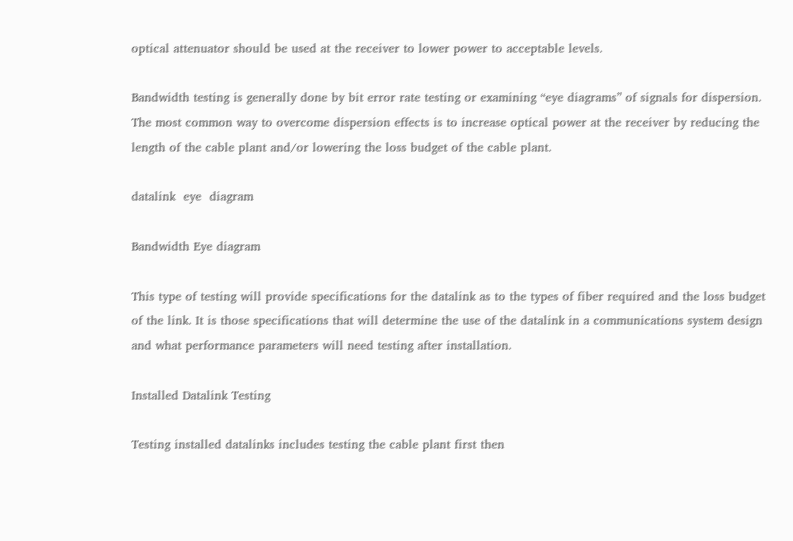optical attenuator should be used at the receiver to lower power to acceptable levels.

Bandwidth testing is generally done by bit error rate testing or examining “eye diagrams” of signals for dispersion. The most common way to overcome dispersion effects is to increase optical power at the receiver by reducing the length of the cable plant and/or lowering the loss budget of the cable plant.

datalink  eye  diagram

Bandwidth Eye diagram

This type of testing will provide specifications for the datalink as to the types of fiber required and the loss budget of the link. It is those specifications that will determine the use of the datalink in a communications system design and what performance parameters will need testing after installation.

Installed Datalink Testing

Testing installed datalinks includes testing the cable plant first then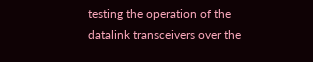testing the operation of the datalink transceivers over the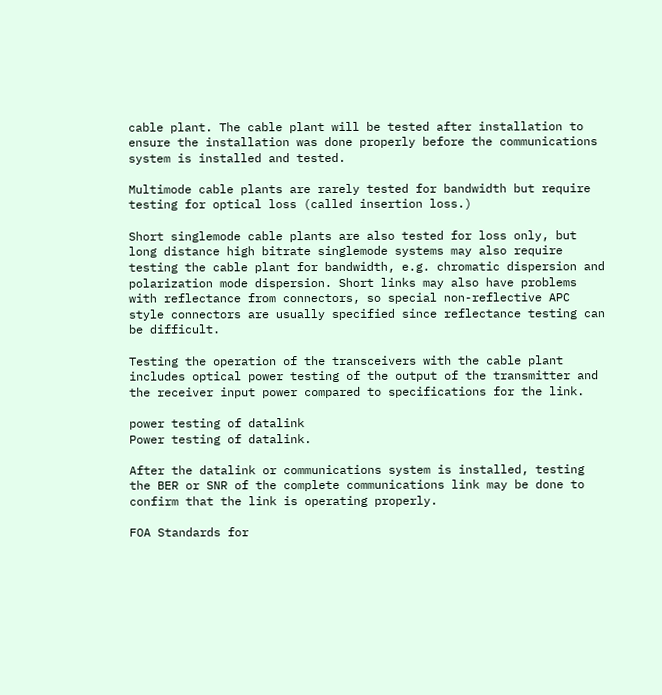cable plant. The cable plant will be tested after installation to ensure the installation was done properly before the communications system is installed and tested.

Multimode cable plants are rarely tested for bandwidth but require testing for optical loss (called insertion loss.)

Short singlemode cable plants are also tested for loss only, but long distance high bitrate singlemode systems may also require testing the cable plant for bandwidth, e.g. chromatic dispersion and polarization mode dispersion. Short links may also have problems with reflectance from connectors, so special non-reflective APC style connectors are usually specified since reflectance testing can be difficult.

Testing the operation of the transceivers with the cable plant includes optical power testing of the output of the transmitter and the receiver input power compared to specifications for the link.

power testing of datalink
Power testing of datalink.

After the datalink or communications system is installed, testing the BER or SNR of the complete communications link may be done to confirm that the link is operating properly.

FOA Standards for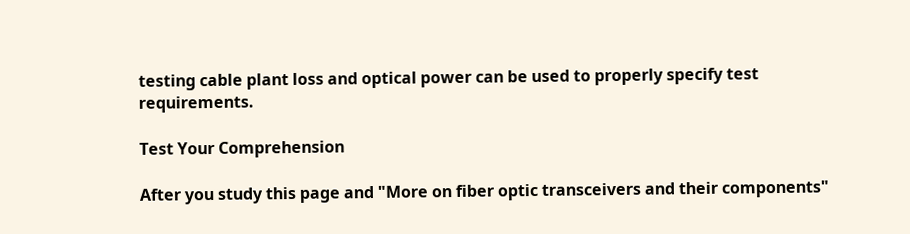testing cable plant loss and optical power can be used to properly specify test requirements.

Test Your Comprehension

After you study this page and "More on fiber optic transceivers and their components"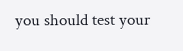you should test your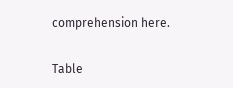comprehension here.

Table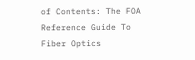of Contents: The FOA Reference Guide To Fiber Optics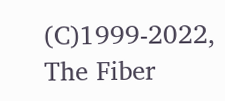(C)1999-2022, The Fiber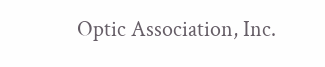Optic Association, Inc.